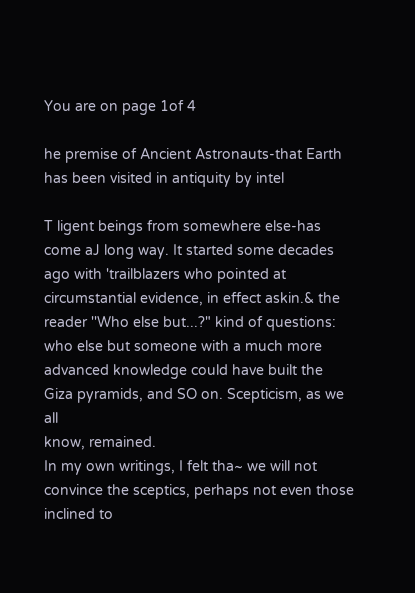You are on page 1of 4

he premise of Ancient Astronauts-that Earth has been visited in antiquity by intel

T ligent beings from somewhere else-has come aJ long way. It started some decades
ago with 'trailblazers who pointed at circumstantial evidence, in effect askin.& the
reader ''Who else but...?" kind of questions: who else but someone with a much more
advanced knowledge could have built the Giza pyramids, and SO on. Scepticism, as we all
know, remained.
In my own writings, I felt tha~ we will not convince the sceptics, perhaps not even those
inclined to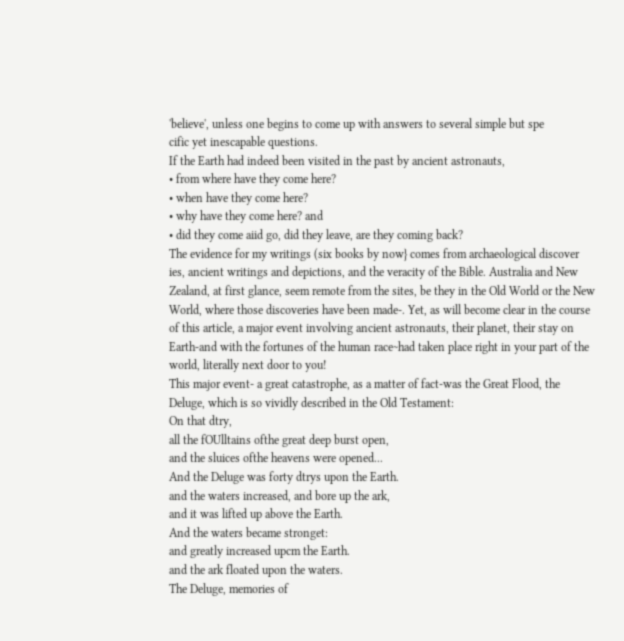'believe', unless one begins to come up with answers to several simple but spe
cific yet inescapable questions.
If the Earth had indeed been visited in the past by ancient astronauts,
• from where have they come here?
• when have they come here?
• why have they come here? and
• did they come aiid go, did they leave, are they coming back?
The evidence for my writings (six books by now} comes from archaeological discover
ies, ancient writings and depictions, and the veracity of the Bible. Australia and New
Zealand, at first glance, seem remote from the sites, be they in the Old World or the New
World, where those discoveries have been made-. Yet, as will become clear in the course
of this article, a major event involving ancient astronauts, their planet, their stay on
Earth-and with the fortunes of the human race~had taken place right in your part of the
world, literally next door to you!
This major event- a great catastrophe, as a matter of fact-was the Great Flood, the
Deluge, which is so vividly described in the Old Testament:
On that dtry,
all the fOUlltains ofthe great deep burst open,
and the sluices ofthe heavens were opened...
And the Deluge was forty dtrys upon the Earth.
and the waters increased, and bore up the ark,
and it was lifted up above the Earth.
And the waters became stronget:
and greatly increased upcm the Earth.
and the ark floated upon the waters.
The Deluge, memories of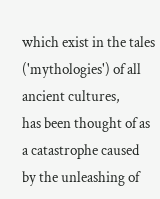which exist in the tales ('mythologies') of all ancient cultures,
has been thought of as a catastrophe caused by the unleashing of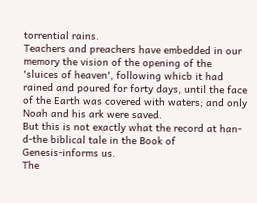torrential rains.
Teachers and preachers have embedded in our memory the vision of the opening of the
'sluices of heaven', following whicb it had rained and poured for forty days, until the face
of the Earth was covered with waters; and only Noah and his ark were saved.
But this is not exactly what the record at han-d-the biblical tale in the Book of
Genesis-informs us.
The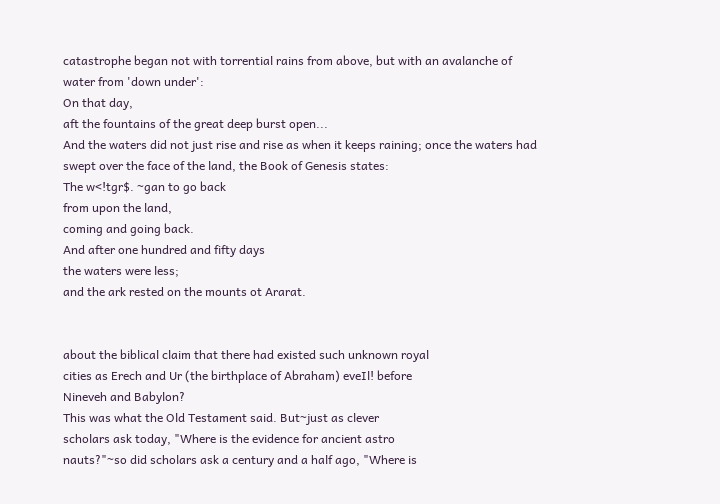catastrophe began not with torrential rains from above, but with an avalanche of
water from 'down under':
On that day,
aft the fountains of the great deep burst open...
And the waters did not just rise and rise as when it keeps raining; once the waters had
swept over the face of the land, the Book of Genesis states:
The w<!tgr$. ~gan to go back
from upon the land,
coming and going back.
And after one hundred and fifty days
the waters were less;
and the ark rested on the mounts ot Ararat.


about the biblical claim that there had existed such unknown royal
cities as Erech and Ur (the birthplace of Abraham) eveIl! before
Nineveh and Babylon?
This was what the Old Testament said. But~just as clever
scholars ask today, "Where is the evidence for ancient astro
nauts?"~so did scholars ask a century and a half ago, "Where is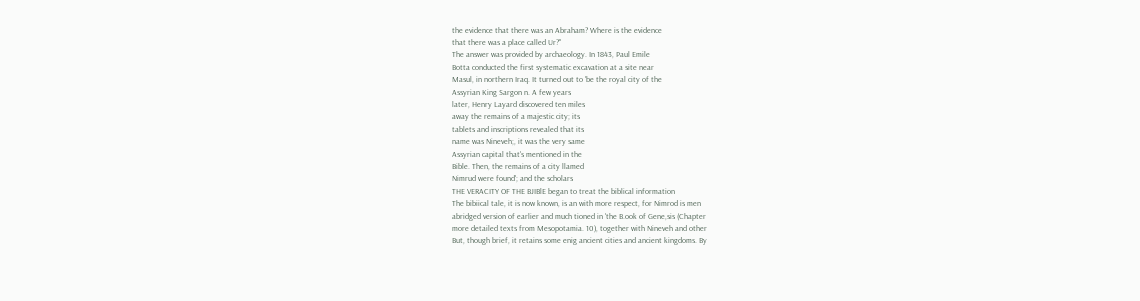the evidence that there was an Abraham? Where is the evidence
that there was a place called Ur?"
The answer was provided by archaeology. In 1843, Paul Emile
Botta conducted the first systematic excavation at a site near
Masul, in northern Iraq. It turned out to 'be the royal city of the
Assyrian King Sargon n. A few years
later, Henry Layard discovered ten miles
away the remains of a majestic city; its
tablets and inscriptions revealed that its
name was Nineveh;, it was the very same
Assyrian capital that's mentioned in the
Bible. Then, the remains of a city llamed
Nimrud were found'; and the scholars
THE VERACITY OF THE BJIBlE began to treat the biblical information
The bibiical tale, it is now known, is an with more respect, for Nimrod is men
abridged version of earlier and much tioned in 'the B.ook of Gene,sis (Chapter
more detailed texts from Mesopotamia. 10), together with Nineveh and other
But, though brief, it retains some enig ancient cities and ancient kingdoms. By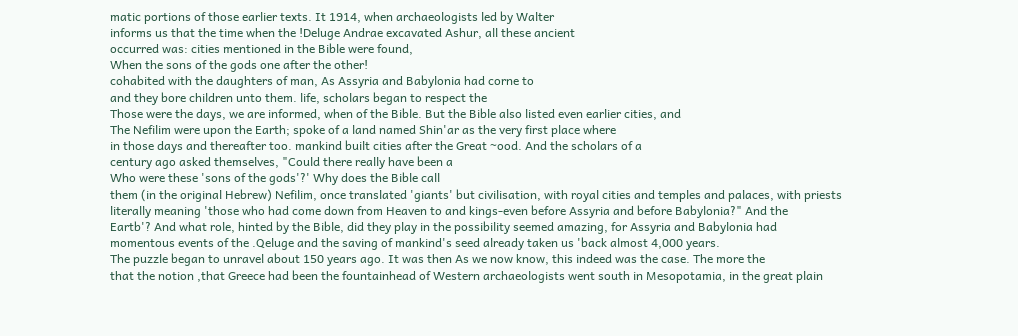matic portions of those earlier texts. It 1914, when archaeologists led by Walter
informs us that the time when the !Deluge Andrae excavated Ashur, all these ancient
occurred was: cities mentioned in the Bible were found,
When the sons of the gods one after the other!
cohabited with the daughters of man, As Assyria and Babylonia had corne to
and they bore children unto them. life, scholars began to respect the
Those were the days, we are informed, when of the Bible. But the Bible also listed even earlier cities, and
The Nefilim were upon the Earth; spoke of a land named Shin'ar as the very first place where
in those days and thereafter too. mankind built cities after the Great ~ood. And the scholars of a
century ago asked themselves, "Could there really have been a
Who were these 'sons of the gods'?' Why does the Bible call
them (in the original Hebrew) Nefilim, once translated 'giants' but civilisation, with royal cities and temples and palaces, with priests
literally meaning 'those who had come down from Heaven to and kings-even before Assyria and before Babylonia?" And the
Eartb'? And what role, hinted by the Bible, did they play in the possibility seemed amazing, for Assyria and Babylonia had
momentous events of the .Qeluge and the saving of mankind's seed already taken us 'back almost 4,000 years.
The puzzle began to unravel about 150 years ago. It was then As we now know, this indeed was the case. The more the
that the notion ,that Greece had been the fountainhead of Western archaeologists went south in Mesopotamia, in the great plain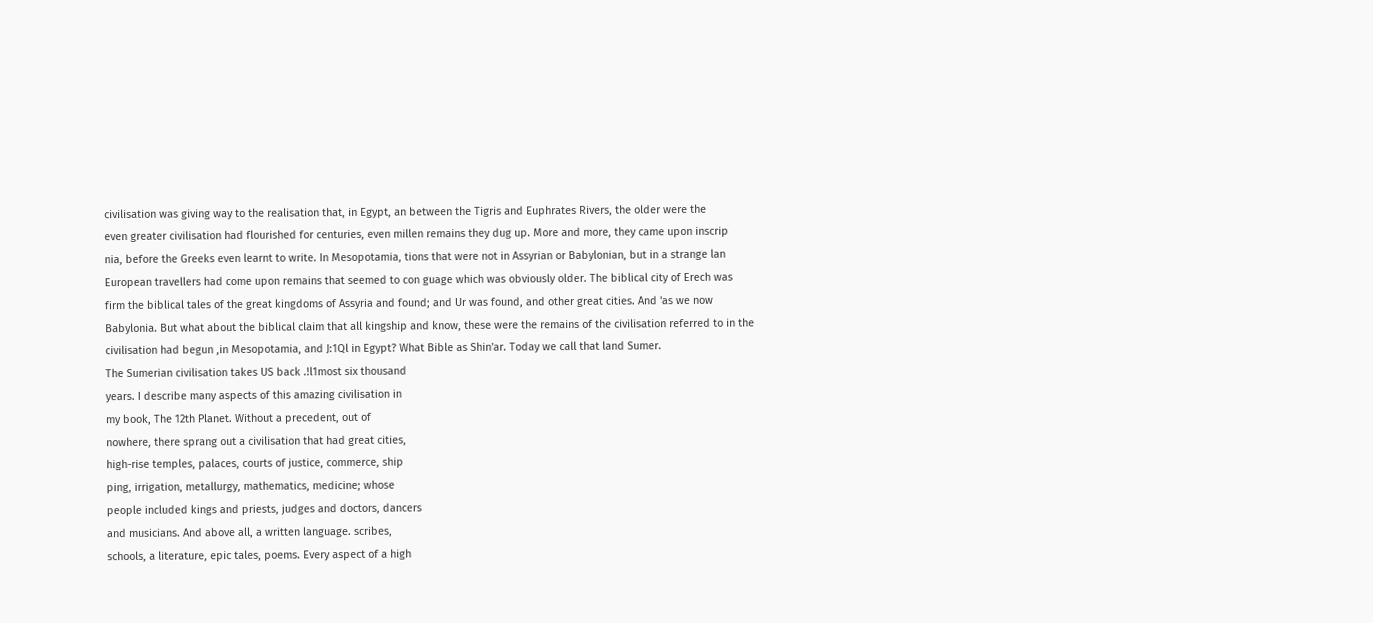civilisation was giving way to the realisation that, in Egypt, an between the Tigris and Euphrates Rivers, the older were the
even greater civilisation had flourished for centuries, even millen remains they dug up. More and more, they came upon inscrip
nia, before the Greeks even learnt to write. In Mesopotamia, tions that were not in Assyrian or Babylonian, but in a strange lan
European travellers had come upon remains that seemed to con guage which was obviously older. The biblical city of Erech was
firm the biblical tales of the great kingdoms of Assyria and found; and Ur was found, and other great cities. And 'as we now
Babylonia. But what about the biblical claim that all kingship and know, these were the remains of the civilisation referred to in the
civilisation had begun ,in Mesopotamia, and J:1Ql in Egypt? What Bible as Shin'ar. Today we call that land Sumer.
The Sumerian civilisation takes US back .!l1most six thousand
years. I describe many aspects of this amazing civilisation in
my book, The 12th Planet. Without a precedent, out of
nowhere, there sprang out a civilisation that had great cities,
high-rise temples, palaces, courts of justice, commerce, ship
ping, irrigation, metallurgy, mathematics, medicine; whose
people included kings and priests, judges and doctors, dancers
and musicians. And above all, a written language. scribes,
schools, a literature, epic tales, poems. Every aspect of a high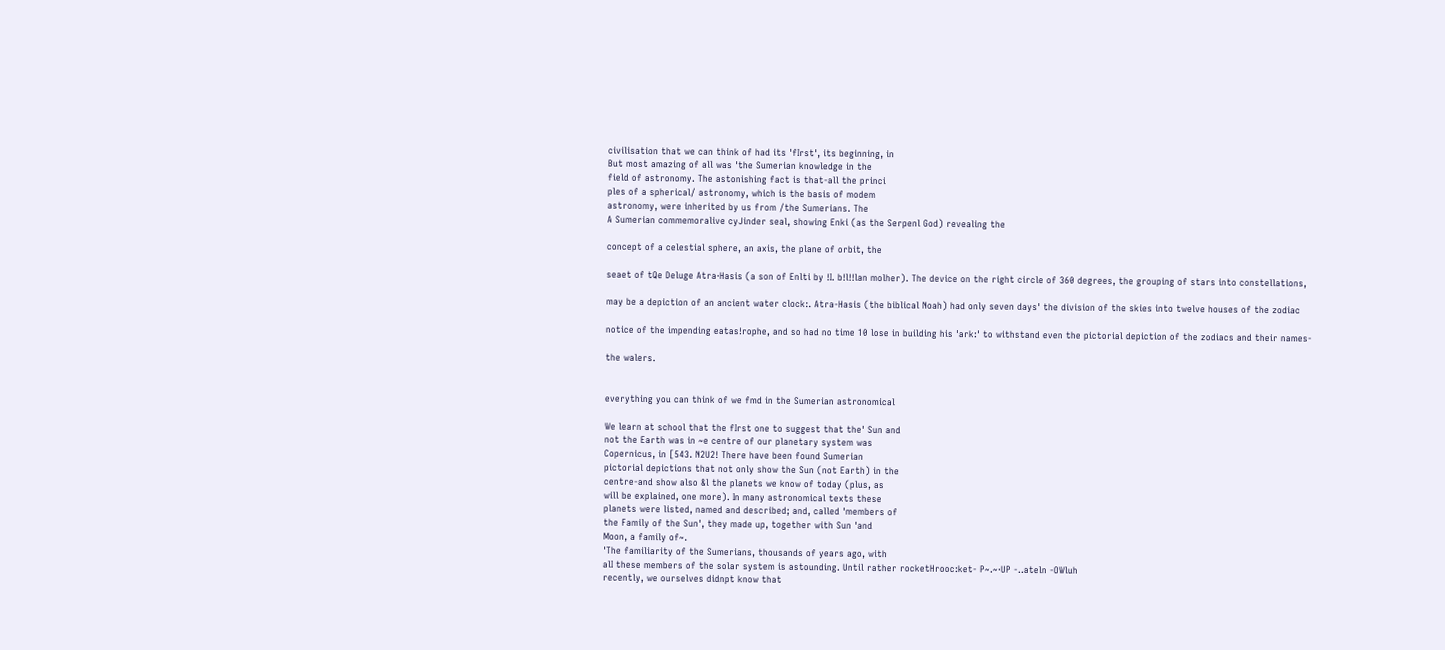civilisation that we can think of had its 'fIrst', its beginning, in
But most amazing of all was 'the Sumerian knowledge in the
field of astronomy. The astonishing fact is that-all the princi
ples of a spherical/ astronomy, which is the basis of modem
astronomy, were inherited by us from /the Sumerians. The
A Sumerian commemoralive cyJinder seal, showing Enki (as the Serpenl God) revealing the

concept of a celestial sphere, an axis, the plane of orbit, the

seaet of tQe Deluge Atra·Hasis (a son of Enlti by !I. b!l!!lan molher). The device on the right circle of 360 degrees, the grouping of stars into constellations,

may be a depiction of an ancient water clock:. Atra-Hasis (the biblical Noah) had only seven days' the division of the skies into twelve houses of the zodiac

notice of the impending eatas!rophe, and so had no time 10 lose in building his 'ark:' to withstand even the pictorial depiction of the zodiacs and their names-

the walers.


everything you can think of we fmd in the Sumerian astronomical

We learn at school that the fIrst one to suggest that the' Sun and
not the Earth was in ~e centre of our planetary system was
Copernicus, in [543. N2U2! There have been found Sumerian
pictorial depictions that not only show the Sun (not Earth) in the
centre-and show also &l the planets we know of today (plus, as
will be explained, one more). In many astronomical texts these
planets were listed, named and described; and, called 'members of
the Family of the Sun', they made up, together with Sun 'and
Moon, a family of~.
'The familiarity of the Sumerians, thousands of years ago, with
alI these members of the solar system is astounding. Until rather rocketHrooc:ket- P~.~·UP -..ateln -OWluh
recently, we ourselves didnpt know that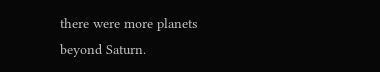there were more planets
beyond Saturn.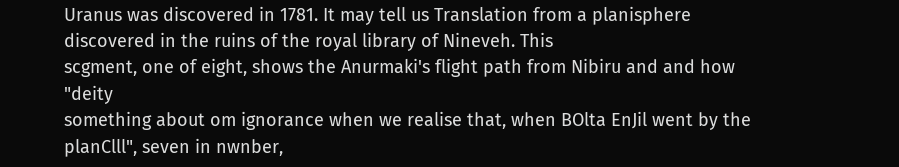Uranus was discovered in 1781. It may tell us Translation from a planisphere discovered in the ruins of the royal library of Nineveh. This
scgment, one of eight, shows the Anurmaki's flight path from Nibiru and and how "deity
something about om ignorance when we realise that, when BOlta EnJil went by the planClll", seven in nwnber,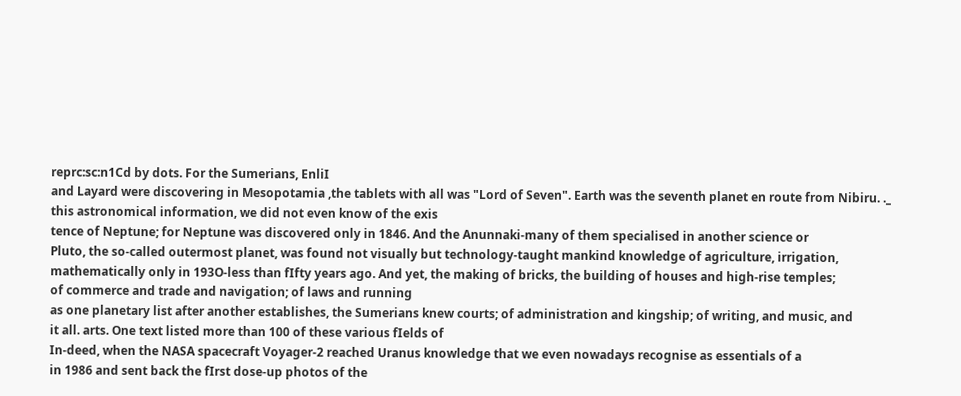reprc:sc:n1Cd by dots. For the Sumerians, EnliI
and Layard were discovering in Mesopotamia ,the tablets with all was "Lord of Seven". Earth was the seventh planet en route from Nibiru. ._
this astronomical information, we did not even know of the exis
tence of Neptune; for Neptune was discovered only in 1846. And the Anunnaki-many of them specialised in another science or
Pluto, the so-called outermost planet, was found not visually but technology-taught mankind knowledge of agriculture, irrigation,
mathematically only in 193O-less than fIfty years ago. And yet, the making of bricks, the building of houses and high-rise temples;
of commerce and trade and navigation; of laws and running
as one planetary list after another establishes, the Sumerians knew courts; of administration and kingship; of writing, and music, and
it all. arts. One text listed more than 100 of these various fIelds of
In-deed, when the NASA spacecraft Voyager-2 reached Uranus knowledge that we even nowadays recognise as essentials of a
in 1986 and sent back the fIrst dose-up photos of the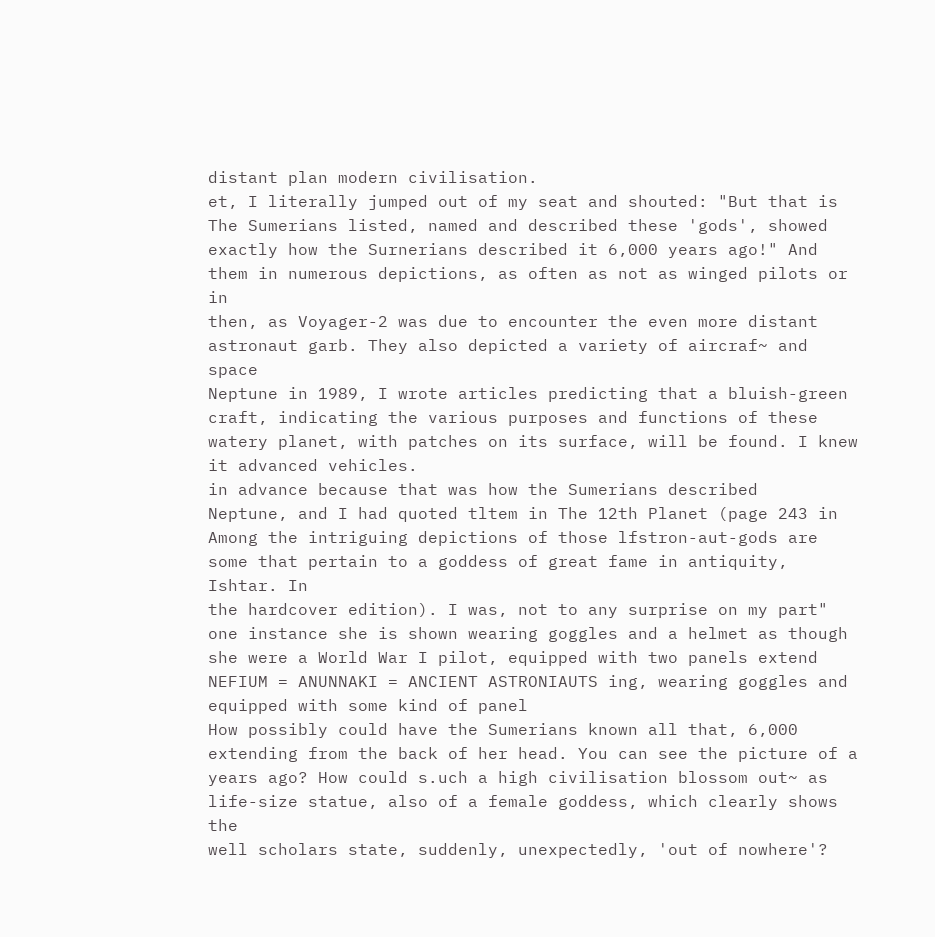distant plan modern civilisation.
et, I literally jumped out of my seat and shouted: "But that is The Sumerians listed, named and described these 'gods', showed
exactly how the Surnerians described it 6,000 years ago!" And them in numerous depictions, as often as not as winged pilots or in
then, as Voyager-2 was due to encounter the even more distant astronaut garb. They also depicted a variety of aircraf~ and space
Neptune in 1989, I wrote articles predicting that a bluish-green craft, indicating the various purposes and functions of these
watery planet, with patches on its surface, will be found. I knew it advanced vehicles.
in advance because that was how the Sumerians described
Neptune, and I had quoted tltem in The 12th Planet (page 243 in Among the intriguing depictions of those lfstron-aut-gods are
some that pertain to a goddess of great fame in antiquity, Ishtar. In
the hardcover edition). I was, not to any surprise on my part" one instance she is shown wearing goggles and a helmet as though
she were a World War I pilot, equipped with two panels extend
NEFIUM = ANUNNAKI = ANCIENT ASTRONIAUTS ing, wearing goggles and equipped with some kind of panel
How possibly could have the Sumerians known all that, 6,000 extending from the back of her head. You can see the picture of a
years ago? How could s.uch a high civilisation blossom out~ as life-size statue, also of a female goddess, which clearly shows the
well scholars state, suddenly, unexpectedly, 'out of nowhere'?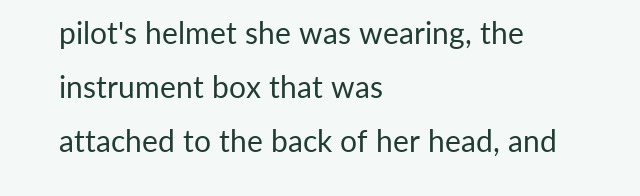pilot's helmet she was wearing, the instrument box that was
attached to the back of her head, and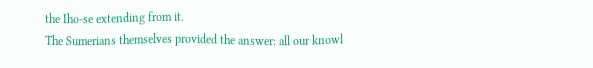the Iho-se extending from it.
The Sumerians themselves provided the answer: all our knowl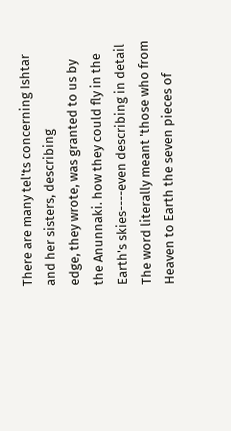There are many tel'ts concerning Ishtar and her sisters, describing
edge, they wrote, was granted to us by the Anunnaki. how they could fly in the Earth's skies----even describing in detail
The word literally meant 'those who from Heaven to Earth the seven pieces of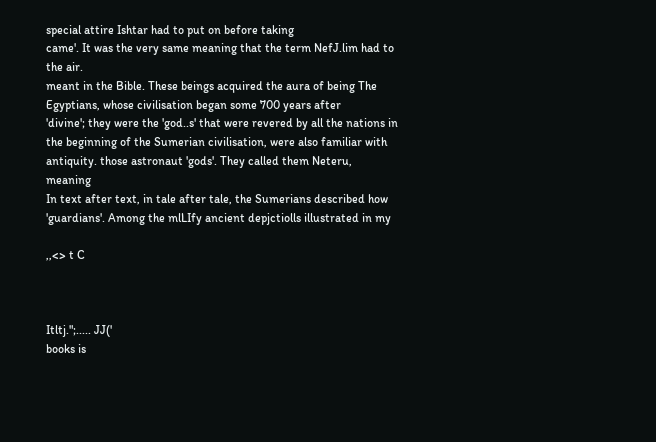special attire Ishtar had to put on before taking
came'. It was the very same meaning that the term NefJ.lim had to the air.
meant in the Bible. These beings acquired the aura of being The Egyptians, whose civilisation began some 700 years after
'divine'; they were the 'god..s' that were revered by all the nations in the beginning of the Sumerian civilisation, were also familiar with
antiquity. those astronaut 'gods'. They called them Neteru, meaning
In text after text, in tale after tale, the Sumerians described how 'guardians'. Among the mlLIfy ancient depjctiolls illustrated in my

,,<> t C



Itltj.";..... JJ('
books is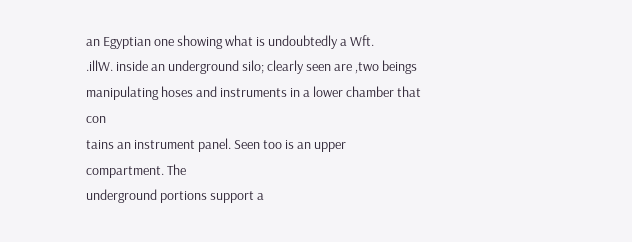an Egyptian one showing what is undoubtedly a Wft.
.illW. inside an underground silo; clearly seen are ,two beings
manipulating hoses and instruments in a lower chamber that con
tains an instrument panel. Seen too is an upper compartment. The
underground portions support a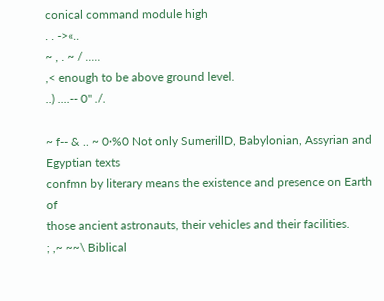conical command module high
. . ->«..
~ , . ~ / .....
,< enough to be above ground level.
..) ....-- 0" ./.

~ f-- & .. ~ 0·%0 Not only SumerillD, Babylonian, Assyrian and Egyptian texts
confmn by literary means the existence and presence on Earth of
those ancient astronauts, their vehicles and their facilities.
; ,~ ~~\ Biblical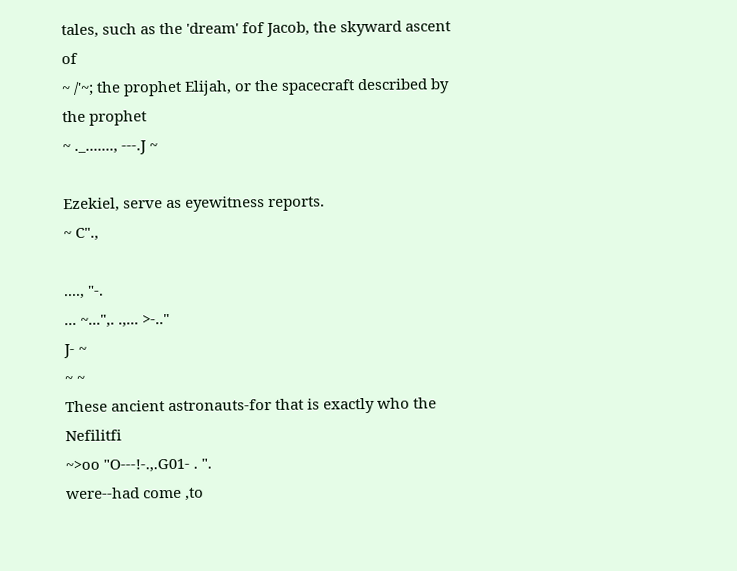tales, such as the 'dream' fof Jacob, the skyward ascent of
~ /'~; the prophet Elijah, or the spacecraft described by the prophet
~ ._......., ---.J ~

Ezekiel, serve as eyewitness reports.
~ C".,

...., "-.
... ~...",. .,... >-.."
J- ~
~ ~
These ancient astronauts-for that is exactly who the Nefilitfi
~>oo "O---!-.,.G01- . ".
were--had come ,to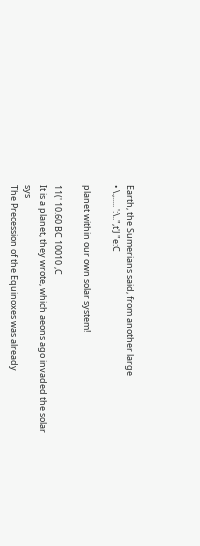Earth, the Sumerians said, from another large
• \.,..... ':\..",t'J "e:C

planet within our own solar system!

11(' 10.60 BC 10010 ,C
It is a planet, they wrote, which aeons ago invaded the solar sys
The Precession of the Equinoxes was already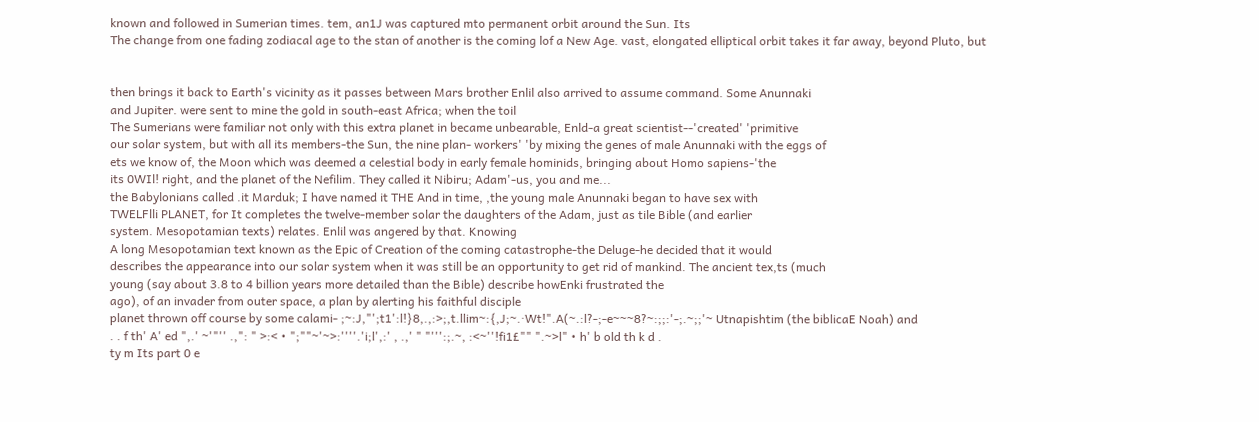known and followed in Sumerian times. tem, an1J was captured mto permanent orbit around the Sun. Its
The change from one fading zodiacal age to the stan of another is the coming lof a New Age. vast, elongated elliptical orbit takes it far away, beyond Pluto, but


then brings it back to Earth's vicinity as it passes between Mars brother Enlil also arrived to assume command. Some Anunnaki
and Jupiter. were sent to mine the gold in south-east Africa; when the toil
The Sumerians were familiar not only with this extra planet in became unbearable, Enld-a great scientist--'created' 'primitive
our solar system, but with all its members-the Sun, the nine plan- workers' 'by mixing the genes of male Anunnaki with the eggs of
ets we know of, the Moon which was deemed a celestial body in early female hominids, bringing about Homo sapiens-'the
its 0WIl! right, and the planet of the Nefilim. They called it Nibiru; Adam'-us, you and me...
the Babylonians called .it Marduk; I have named it THE And in time, ,the young male Anunnaki began to have sex with
TWELFlli PLANET, for It completes the twelve-member solar the daughters of the Adam, just as tile Bible (and earlier
system. Mesopotamian texts) relates. Enlil was angered by that. Knowing
A long Mesopotamian text known as the Epic of Creation of the coming catastrophe-the Deluge-he decided that it would
describes the appearance into our solar system when it was still be an opportunity to get rid of mankind. The ancient tex,ts (much
young (say about 3.8 to 4 billion years more detailed than the Bible) describe howEnki frustrated the
ago), of an invader from outer space, a plan by alerting his faithful disciple
planet thrown off course by some calami- ;~:J,"';t1':l!}8,.,:>;,t.llim~:{,J;~.·Wt!".A(~.:l?-;-e~~~8?~:;;:'-;.~;;'~ Utnapishtim (the biblicaE Noah) and
. . f th' A' ed ",.' ~'"'' .,": " >:< • ";""~'~>:''''.'i;l',:' , .,' " "''':;.~, :<~''!fi1£"" ".~>l" • h' b old th k d .
ty m Its part 0 e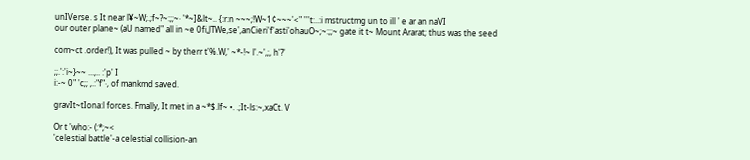unIVerse. s It near l¥~W;.;f~?~:;;~· '*~]&lt~.. {:r:n ~~~;!W~1¢~~~'<" '''t:..:i mstructmg un to ill ' e ar an naVI
our outer plane~ (aU named" all in ~e 0fi,JTWe,se',anCieri'f'asti'ohauO~;~:;;~ gate it t~ Mount Ararat; thus was the seed

com~ct .order!), It was pulled ~ by therr t'%.W,' ~*-!~ l'.~',;, h'?'

;;.':'i~}~~ ...,.. :'p' I
i:-~ 0" 'c;; ,.:"f"·, of mankmd saved.

gravIt~tIona:l forces. Fmally, It met in a ~*$.lf~ •. .;It-ls:~,xaCt. V

Or t 'who:- (:*;~<
'celestial battle'-a celestial collision-an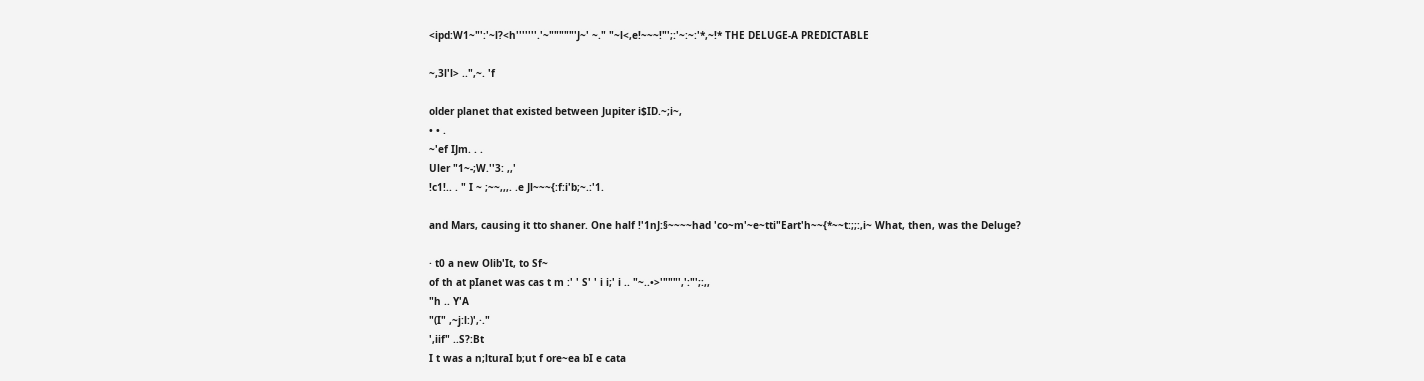<ipd:W1~"':'~l?<h'''''''.'~"""""'J~' ~." "~l<,e!~~~!"';:'~:~:'*,~!* THE DELUGE-A PREDICTABLE

~,3l'l> ..",~. 'f

older planet that existed between Jupiter i$ID.~;i~,
• • .
~'ef IJm. . .
Uler "1~-;W.''3: ,,'
!c1!.. . " I ~ ;~~,,,. .e Jl~~~{:f:i'b;~.:'1.

and Mars, causing it tto shaner. One half !'1nJ:§~~~~had 'co~m'~e~tti"Eart'h~~{*~~t:;;:,i~ What, then, was the Deluge?

· t0 a new Olib'It, to Sf~
of th at pIanet was cas t m :' ' S' ' i i;' i .. "~..•>'"""',':"';:,,
"h .. Y'A
"(I" ,~j:l:)',·."
',iif" ..S?:Bt
I t was a n;lturaI b;ut f ore~ea bI e cata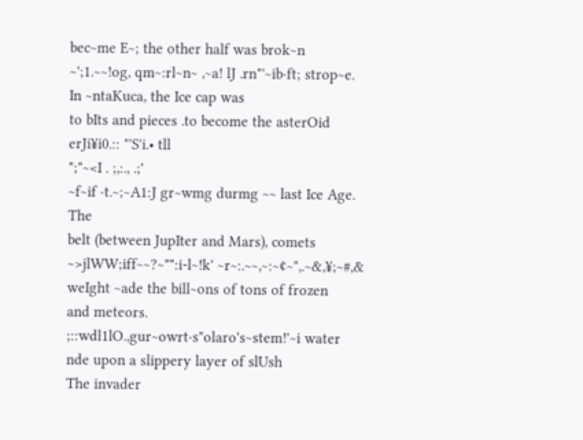bec~me E~; the other half was brok~n ~';1.~~!og, qm~:rl~n~ ,~a! lJ .rn"'~ib·ft; strop~e. In ~ntaKuca, the Ice cap was
to bIts and pieces .to become the asterOid erJi¥i0.:: "'S'i.• tll
";"~<I . ;,:., .;'
~f~if ·t.~;~A1:J gr~wmg durmg ~~ last Ice Age. The
belt (between JupIter and Mars), comets ~>jlWW;iff~~?~"":i-l~!k' ~r~:.~~,~:~¢~",.~&,¥;~#,& weIght ~ade the bill~ons of tons of frozen
and meteors. ;::wdl1lO.,gur~owrt·s"olaro's~stem!'~i water nde upon a slippery layer of slUsh
The invader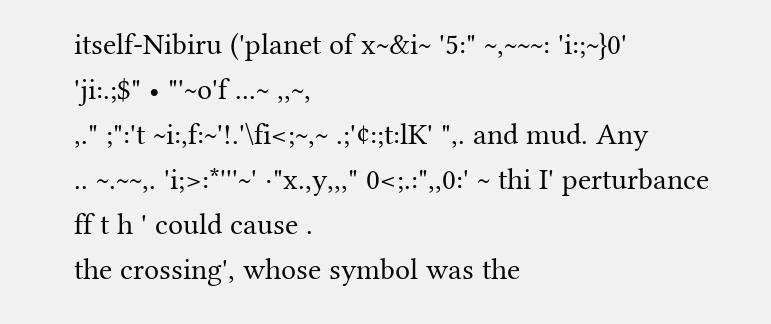itself-Nibiru ('planet of x~&i~ '5:" ~,~~~: 'i:;~}0'
'ji:.;$" • "'~o'f ...~ ,,~,
,." ;":'t ~i:,f:~'!.'\fi<;~,~ .;'¢:;t:lK' ",. and mud. Any
.. ~.~~,. 'i;>:*'''~' ·"x.,y,,," 0<;.:",,0:' ~ thi I' perturbance
ff t h ' could cause .
the crossing', whose symbol was the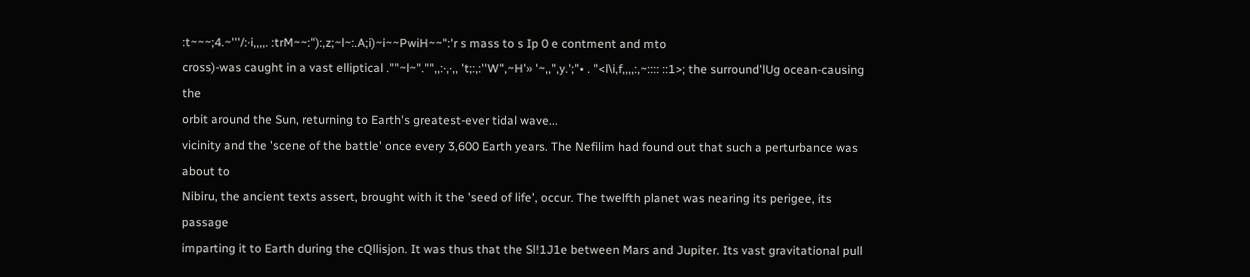:t~~~;4.~'''/:·i,,,,. :trM~~:"):,z;~l~:.A;i)~i~~PwiH~~":'r s mass to s Ip 0 e contment and mto
cross)-was caught in a vast elliptical .""~l~"."",,:·,·,, 't;:,:''W",~H'» '~,,",y.';"• . "<l\i,f,,,,:,~:::: ::1>; the surround'lUg ocean-causing the
orbit around the Sun, returning to Earth's greatest-ever tidal wave...
vicinity and the 'scene of the battle' once every 3,600 Earth years. The Nefilim had found out that such a perturbance was about to
Nibiru, the ancient texts assert, brought with it the 'seed of life', occur. The twelfth planet was nearing its perigee, its passage
imparting it to Earth during the cQllisjon. It was thus that the Sl!1J1e between Mars and Jupiter. Its vast gravitational pull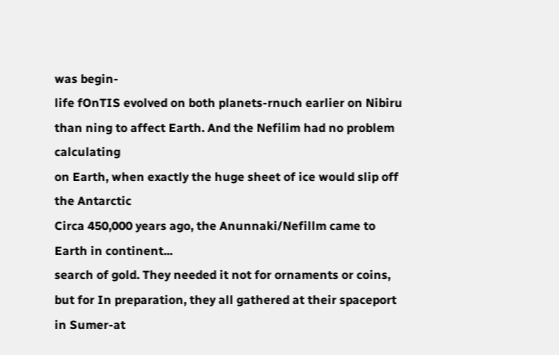was begin-
life fOnTIS evolved on both planets-rnuch earlier on Nibiru than ning to affect Earth. And the Nefilim had no problem calculating
on Earth, when exactly the huge sheet of ice would slip off the Antarctic
Circa 450,000 years ago, the Anunnaki/Nefillm came to Earth in continent...
search of gold. They needed it not for ornaments or coins, but for In preparation, they all gathered at their spaceport in Sumer-at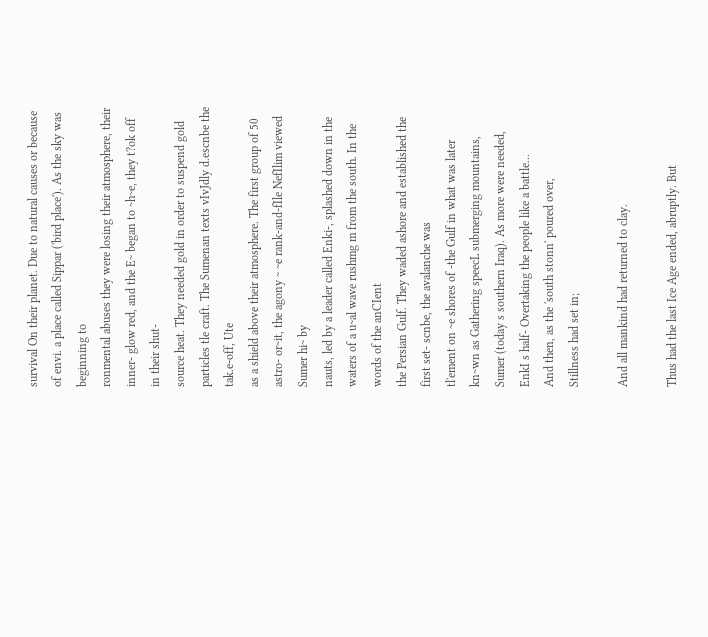survival On their planet. Due to natural causes or because of envi. a place called Sippar ('bird place'). As the sky was beginning to
ronmental abuses they were losing their atmosphere, their inner- glow red, and the E~ began to ~h~e, they t?ok off in their shut-
source heat. They needed gold in order to suspend gold particles tle craft. The Sumenan texts vIvJdly d.escnbe the tak.e-off, Ute
as a shield above their atmosphere. The first group of 50 astro- or~it, the agony ~ ~e rank-and-fIle NefIlim viewed Sumer hi~ by
nauts, led by a leader called Enki-, splashed down in the waters of a u~al wave rushmg m from the south. In the words of the anCIent
the Persian Gulf. They waded ashore and established the first set- scnbe, the avalanche was
tl'ement on ~e shores of -the Gulf in what was later kn~wn as Gathering speecL submerging mountains,
Sumer (today s southern Iraq). As more were needed, EnkI s half- Overtaking the people like a battle...
And then, as the 'south stonn' poured over,
Stillness had set in;

And all mankind had returned to clay.

Thus had the last Ice Age ended, abruptly. But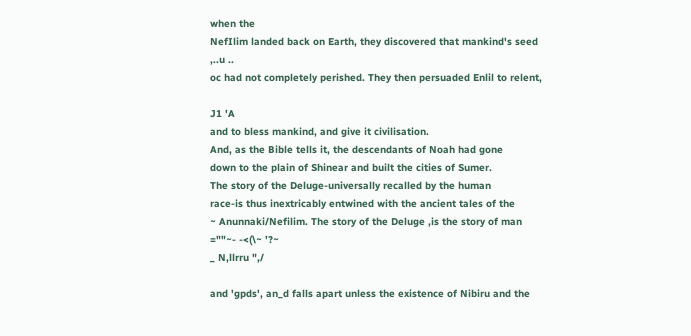when the
NefIlim landed back on Earth, they discovered that mankind's seed
,..u ..
oc had not completely perished. They then persuaded Enlil to relent,

J1 'A
and to bless mankind, and give it civilisation.
And, as the Bible tells it, the descendants of Noah had gone
down to the plain of Shinear and built the cities of Sumer.
The story of the Deluge-universally recalled by the human
race-is thus inextricably entwined with the ancient tales of the
~ Anunnaki/Nefilim. The story of the Deluge ,is the story of man
=""~- -<(\~ '?~
_ N,llrru ",/

and 'gpds', an_d falls apart unless the existence of Nibiru and the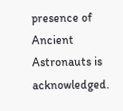presence of Ancient Astronauts is acknowledged.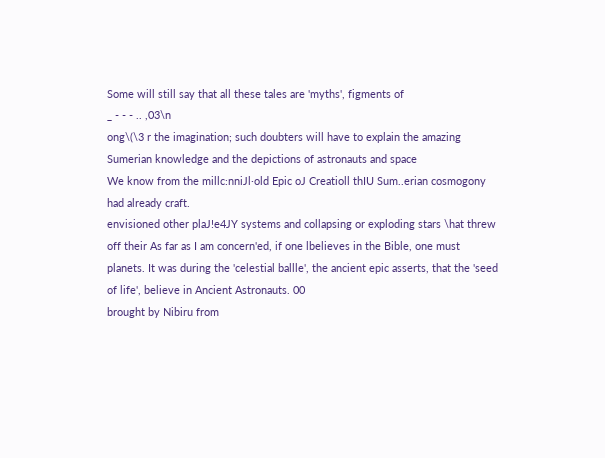Some will still say that all these tales are 'myths', figments of
_ - - - .. ,03\n
ong\(\3 r the imagination; such doubters will have to explain the amazing
Sumerian knowledge and the depictions of astronauts and space
We know from the millc:nniJl·old Epic oJ Creatioll thIU Sum..erian cosmogony had already craft.
envisioned other plaJ!e4JY systems and collapsing or exploding stars \hat threw off their As far as I am concern'ed, if one lbelieves in the Bible, one must
planets. It was during the 'celestial ballle', the ancient epic asserts, that the 'seed of life', believe in Ancient Astronauts. 00
brought by Nibiru from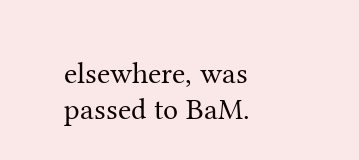elsewhere, was passed to BaM.